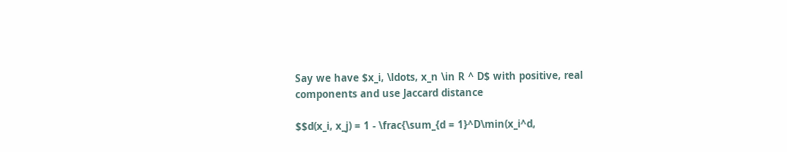Say we have $x_i, \ldots, x_n \in R ^ D$ with positive, real components and use Jaccard distance

$$d(x_i, x_j) = 1 - \frac{\sum_{d = 1}^D\min(x_i^d,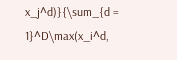x_j^d)}{\sum_{d = 1}^D\max(x_i^d,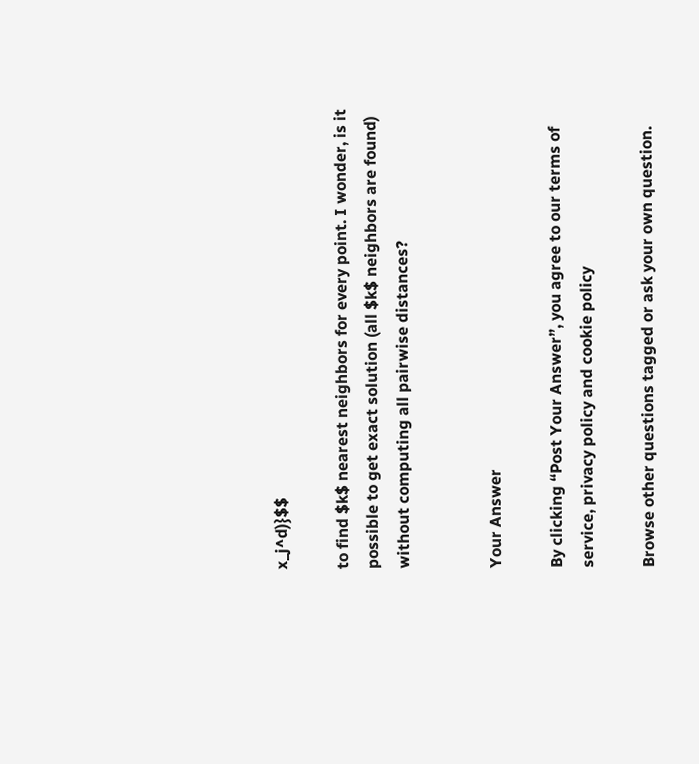x_j^d)}$$

to find $k$ nearest neighbors for every point. I wonder, is it possible to get exact solution (all $k$ neighbors are found) without computing all pairwise distances?


Your Answer

By clicking “Post Your Answer”, you agree to our terms of service, privacy policy and cookie policy

Browse other questions tagged or ask your own question.